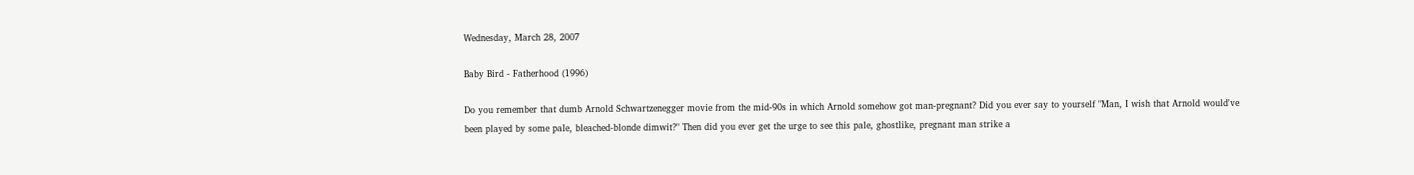Wednesday, March 28, 2007

Baby Bird - Fatherhood (1996)

Do you remember that dumb Arnold Schwartzenegger movie from the mid-90s in which Arnold somehow got man-pregnant? Did you ever say to yourself "Man, I wish that Arnold would've been played by some pale, bleached-blonde dimwit?" Then did you ever get the urge to see this pale, ghostlike, pregnant man strike a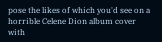pose the likes of which you'd see on a horrible Celene Dion album cover with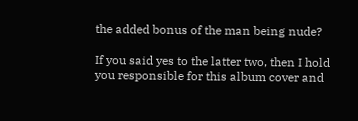the added bonus of the man being nude?

If you said yes to the latter two, then I hold you responsible for this album cover and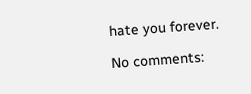hate you forever.

No comments: